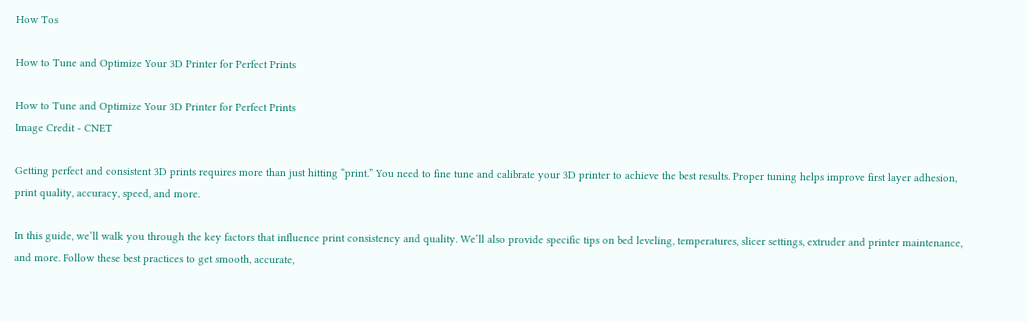How Tos

How to Tune and Optimize Your 3D Printer for Perfect Prints

How to Tune and Optimize Your 3D Printer for Perfect Prints
Image Credit - CNET

Getting perfect and consistent 3D prints requires more than just hitting “print.” You need to fine tune and calibrate your 3D printer to achieve the best results. Proper tuning helps improve first layer adhesion, print quality, accuracy, speed, and more.

In this guide, we’ll walk you through the key factors that influence print consistency and quality. We’ll also provide specific tips on bed leveling, temperatures, slicer settings, extruder and printer maintenance, and more. Follow these best practices to get smooth, accurate,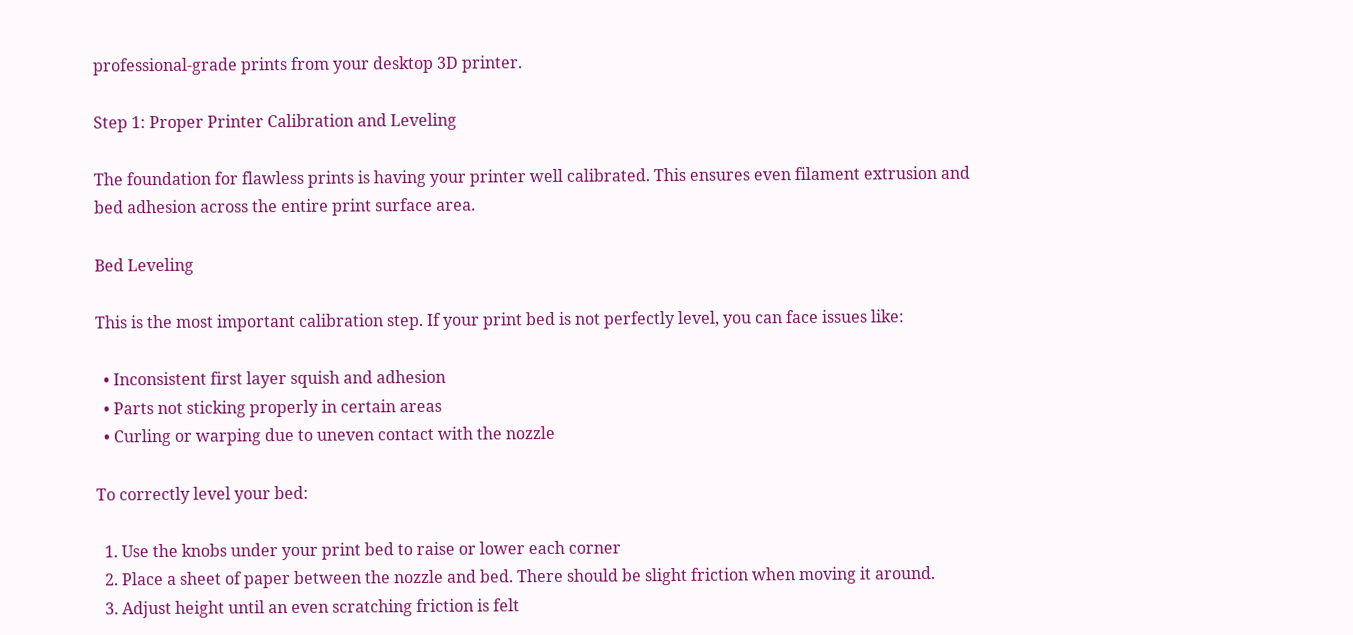professional-grade prints from your desktop 3D printer.

Step 1: Proper Printer Calibration and Leveling

The foundation for flawless prints is having your printer well calibrated. This ensures even filament extrusion and bed adhesion across the entire print surface area.

Bed Leveling

This is the most important calibration step. If your print bed is not perfectly level, you can face issues like:

  • Inconsistent first layer squish and adhesion
  • Parts not sticking properly in certain areas
  • Curling or warping due to uneven contact with the nozzle

To correctly level your bed:

  1. Use the knobs under your print bed to raise or lower each corner
  2. Place a sheet of paper between the nozzle and bed. There should be slight friction when moving it around.
  3. Adjust height until an even scratching friction is felt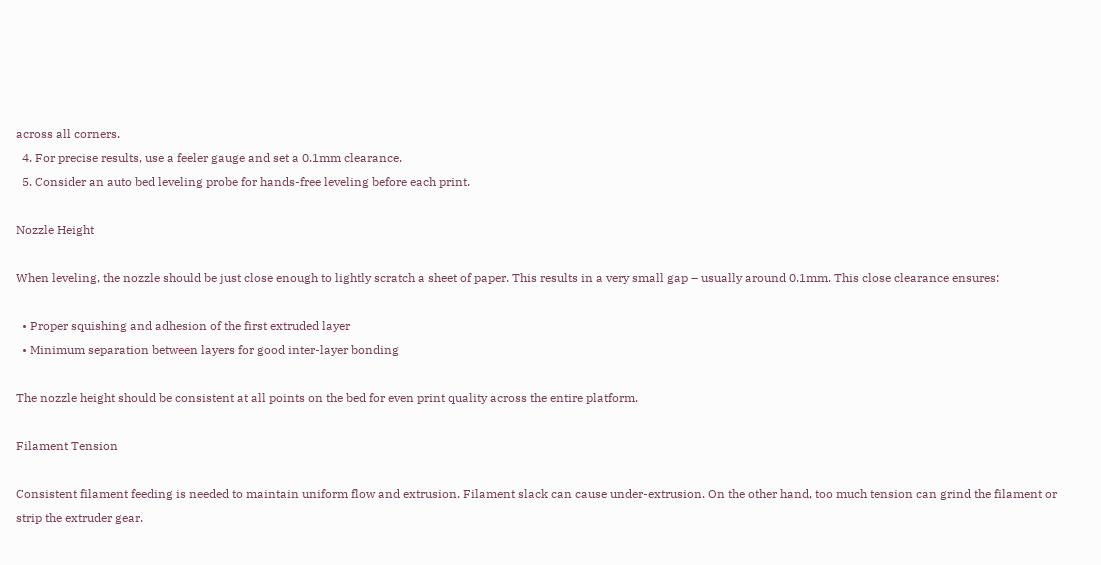across all corners.
  4. For precise results, use a feeler gauge and set a 0.1mm clearance.
  5. Consider an auto bed leveling probe for hands-free leveling before each print.

Nozzle Height

When leveling, the nozzle should be just close enough to lightly scratch a sheet of paper. This results in a very small gap – usually around 0.1mm. This close clearance ensures:

  • Proper squishing and adhesion of the first extruded layer
  • Minimum separation between layers for good inter-layer bonding

The nozzle height should be consistent at all points on the bed for even print quality across the entire platform.

Filament Tension

Consistent filament feeding is needed to maintain uniform flow and extrusion. Filament slack can cause under-extrusion. On the other hand, too much tension can grind the filament or strip the extruder gear.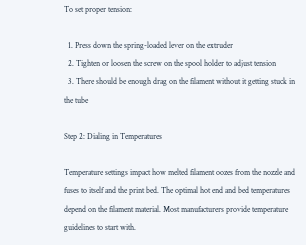To set proper tension:

  1. Press down the spring-loaded lever on the extruder
  2. Tighten or loosen the screw on the spool holder to adjust tension
  3. There should be enough drag on the filament without it getting stuck in the tube

Step 2: Dialing in Temperatures

Temperature settings impact how melted filament oozes from the nozzle and fuses to itself and the print bed. The optimal hot end and bed temperatures depend on the filament material. Most manufacturers provide temperature guidelines to start with.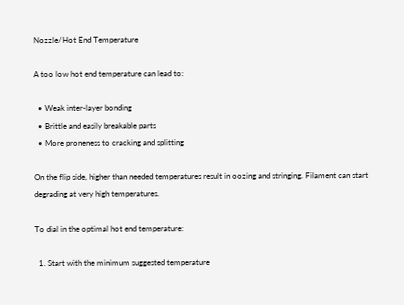Nozzle/Hot End Temperature

A too low hot end temperature can lead to:

  • Weak inter-layer bonding
  • Brittle and easily breakable parts
  • More proneness to cracking and splitting

On the flip side, higher than needed temperatures result in oozing and stringing. Filament can start degrading at very high temperatures.

To dial in the optimal hot end temperature:

  1. Start with the minimum suggested temperature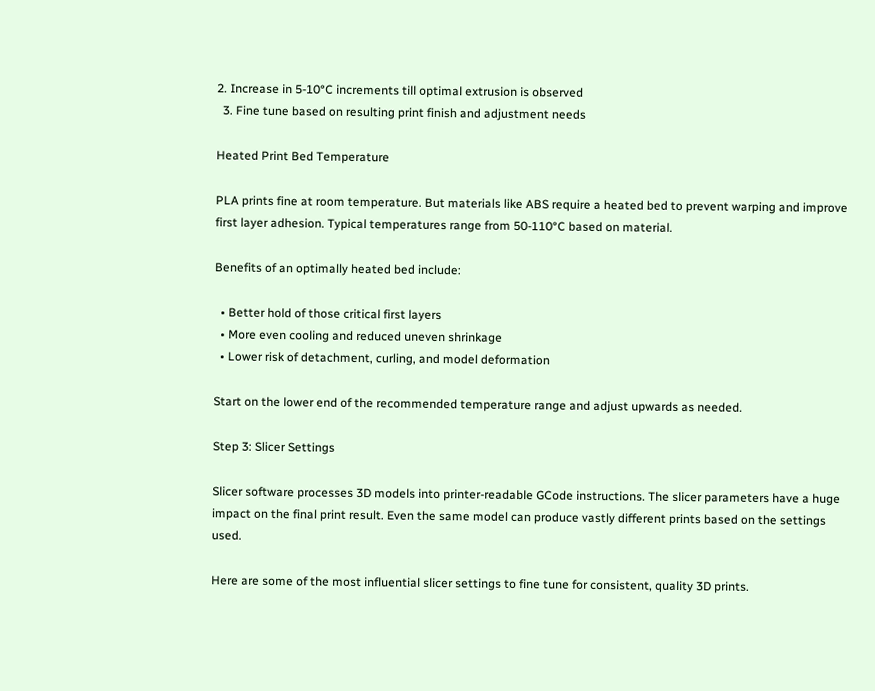2. Increase in 5-10°C increments till optimal extrusion is observed
  3. Fine tune based on resulting print finish and adjustment needs

Heated Print Bed Temperature

PLA prints fine at room temperature. But materials like ABS require a heated bed to prevent warping and improve first layer adhesion. Typical temperatures range from 50-110°C based on material.

Benefits of an optimally heated bed include:

  • Better hold of those critical first layers
  • More even cooling and reduced uneven shrinkage
  • Lower risk of detachment, curling, and model deformation

Start on the lower end of the recommended temperature range and adjust upwards as needed.

Step 3: Slicer Settings

Slicer software processes 3D models into printer-readable GCode instructions. The slicer parameters have a huge impact on the final print result. Even the same model can produce vastly different prints based on the settings used.

Here are some of the most influential slicer settings to fine tune for consistent, quality 3D prints.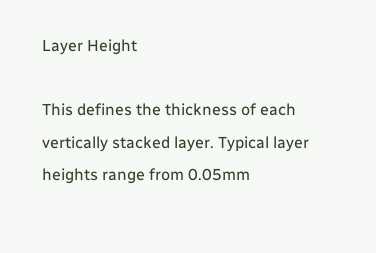Layer Height

This defines the thickness of each vertically stacked layer. Typical layer heights range from 0.05mm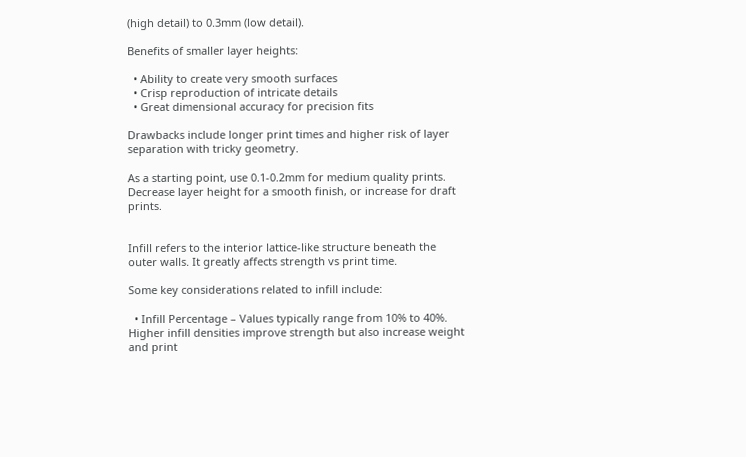(high detail) to 0.3mm (low detail).

Benefits of smaller layer heights:

  • Ability to create very smooth surfaces
  • Crisp reproduction of intricate details
  • Great dimensional accuracy for precision fits

Drawbacks include longer print times and higher risk of layer separation with tricky geometry.

As a starting point, use 0.1-0.2mm for medium quality prints. Decrease layer height for a smooth finish, or increase for draft prints.


Infill refers to the interior lattice-like structure beneath the outer walls. It greatly affects strength vs print time.

Some key considerations related to infill include:

  • Infill Percentage – Values typically range from 10% to 40%. Higher infill densities improve strength but also increase weight and print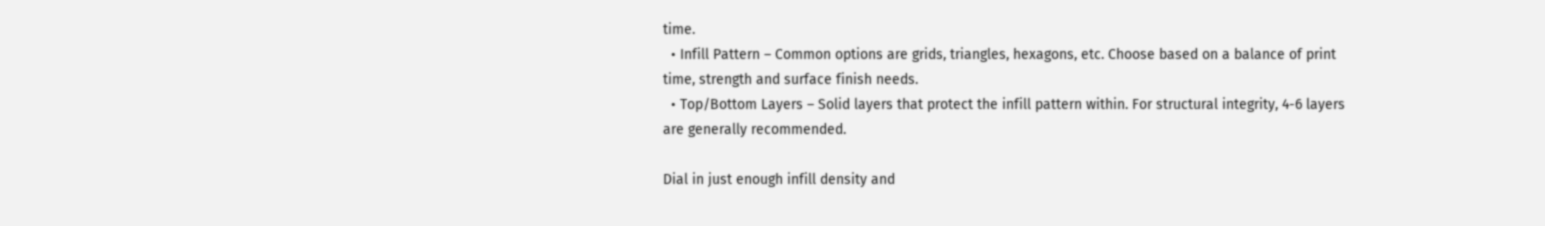time.
  • Infill Pattern – Common options are grids, triangles, hexagons, etc. Choose based on a balance of print time, strength and surface finish needs.
  • Top/Bottom Layers – Solid layers that protect the infill pattern within. For structural integrity, 4-6 layers are generally recommended.

Dial in just enough infill density and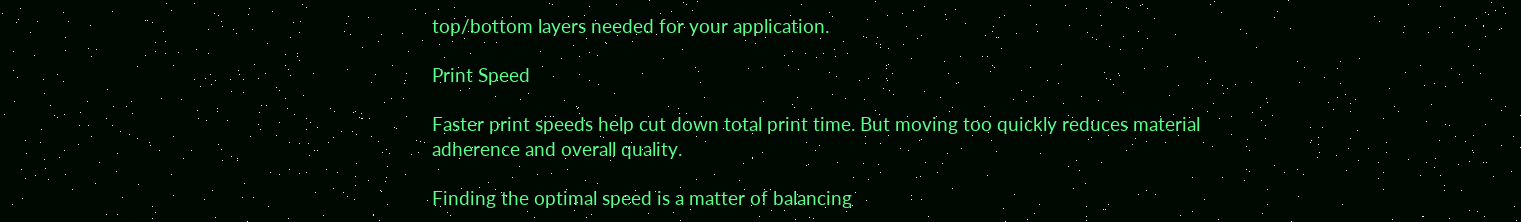top/bottom layers needed for your application.

Print Speed

Faster print speeds help cut down total print time. But moving too quickly reduces material adherence and overall quality.

Finding the optimal speed is a matter of balancing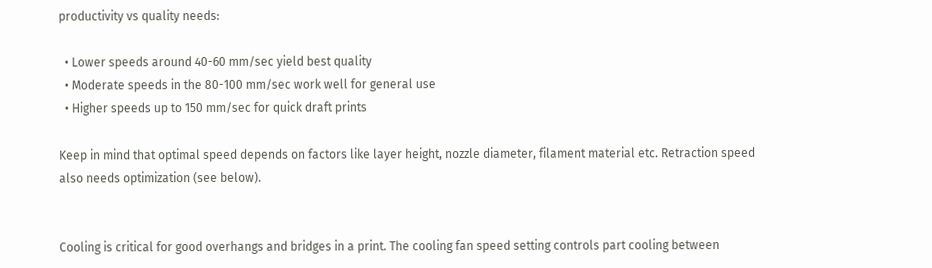productivity vs quality needs:

  • Lower speeds around 40-60 mm/sec yield best quality
  • Moderate speeds in the 80-100 mm/sec work well for general use
  • Higher speeds up to 150 mm/sec for quick draft prints

Keep in mind that optimal speed depends on factors like layer height, nozzle diameter, filament material etc. Retraction speed also needs optimization (see below).


Cooling is critical for good overhangs and bridges in a print. The cooling fan speed setting controls part cooling between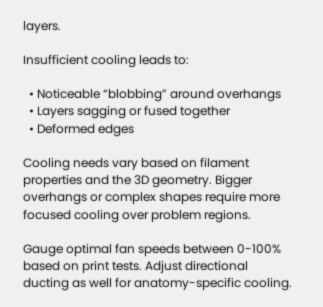layers.

Insufficient cooling leads to:

  • Noticeable “blobbing” around overhangs
  • Layers sagging or fused together
  • Deformed edges

Cooling needs vary based on filament properties and the 3D geometry. Bigger overhangs or complex shapes require more focused cooling over problem regions.

Gauge optimal fan speeds between 0-100% based on print tests. Adjust directional ducting as well for anatomy-specific cooling.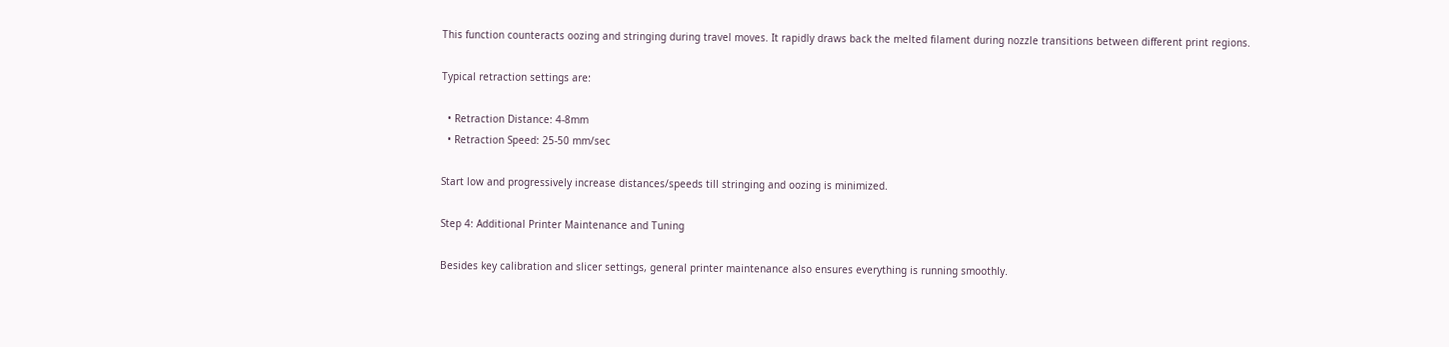This function counteracts oozing and stringing during travel moves. It rapidly draws back the melted filament during nozzle transitions between different print regions.

Typical retraction settings are:

  • Retraction Distance: 4-8mm
  • Retraction Speed: 25-50 mm/sec

Start low and progressively increase distances/speeds till stringing and oozing is minimized.

Step 4: Additional Printer Maintenance and Tuning

Besides key calibration and slicer settings, general printer maintenance also ensures everything is running smoothly.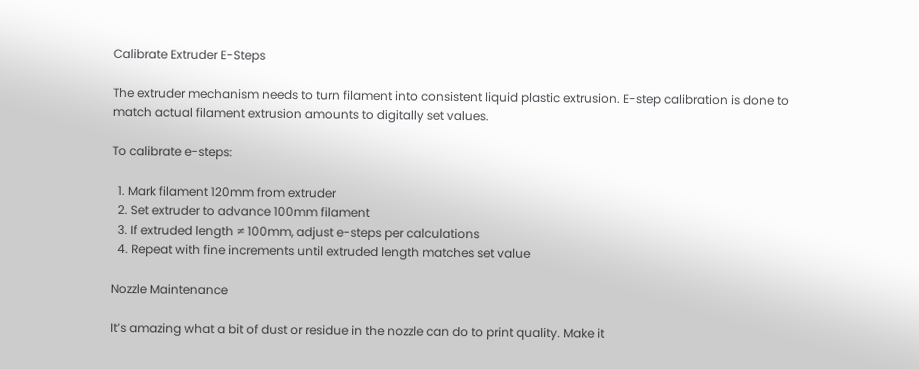Calibrate Extruder E-Steps

The extruder mechanism needs to turn filament into consistent liquid plastic extrusion. E-step calibration is done to match actual filament extrusion amounts to digitally set values.

To calibrate e-steps:

  1. Mark filament 120mm from extruder
  2. Set extruder to advance 100mm filament
  3. If extruded length ≠ 100mm, adjust e-steps per calculations
  4. Repeat with fine increments until extruded length matches set value

Nozzle Maintenance

It’s amazing what a bit of dust or residue in the nozzle can do to print quality. Make it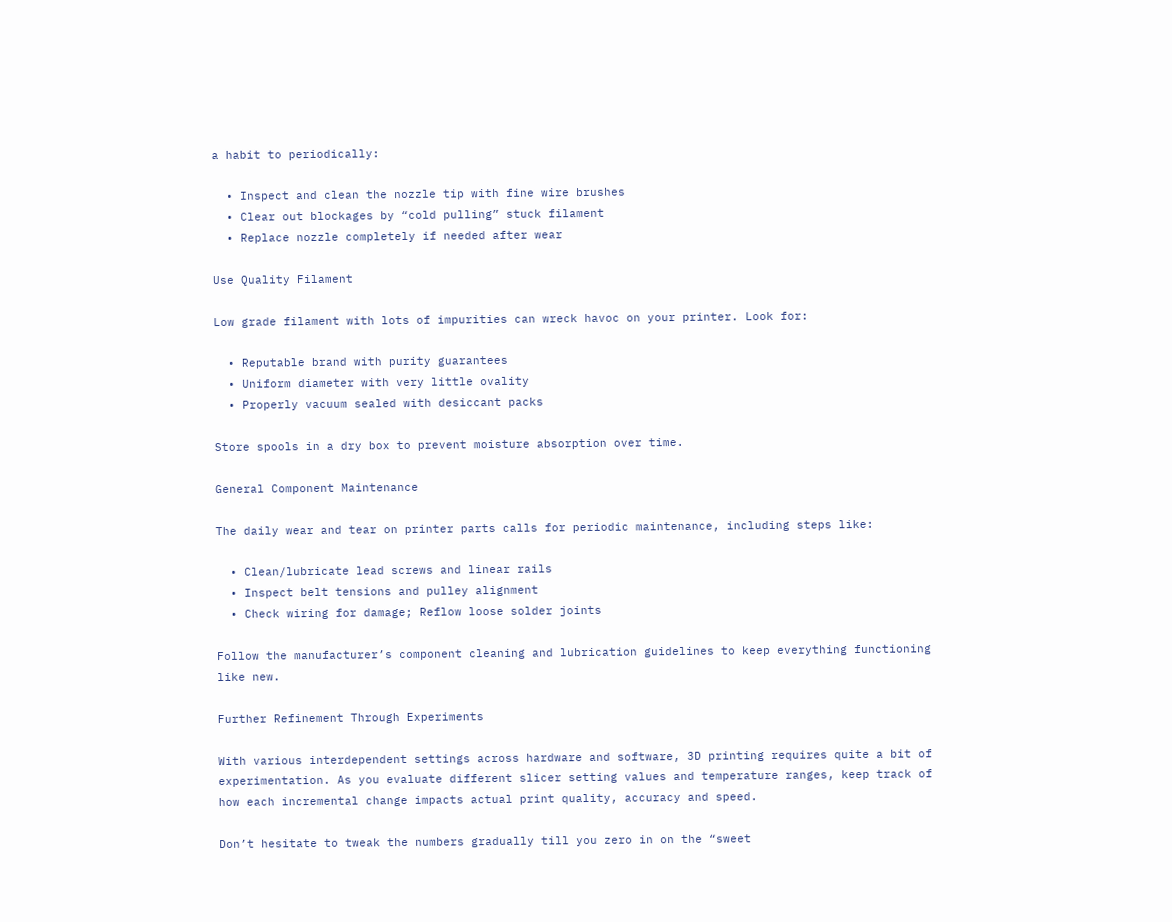a habit to periodically:

  • Inspect and clean the nozzle tip with fine wire brushes
  • Clear out blockages by “cold pulling” stuck filament
  • Replace nozzle completely if needed after wear

Use Quality Filament

Low grade filament with lots of impurities can wreck havoc on your printer. Look for:

  • Reputable brand with purity guarantees
  • Uniform diameter with very little ovality
  • Properly vacuum sealed with desiccant packs

Store spools in a dry box to prevent moisture absorption over time.

General Component Maintenance

The daily wear and tear on printer parts calls for periodic maintenance, including steps like:

  • Clean/lubricate lead screws and linear rails
  • Inspect belt tensions and pulley alignment
  • Check wiring for damage; Reflow loose solder joints

Follow the manufacturer’s component cleaning and lubrication guidelines to keep everything functioning like new.

Further Refinement Through Experiments

With various interdependent settings across hardware and software, 3D printing requires quite a bit of experimentation. As you evaluate different slicer setting values and temperature ranges, keep track of how each incremental change impacts actual print quality, accuracy and speed.

Don’t hesitate to tweak the numbers gradually till you zero in on the “sweet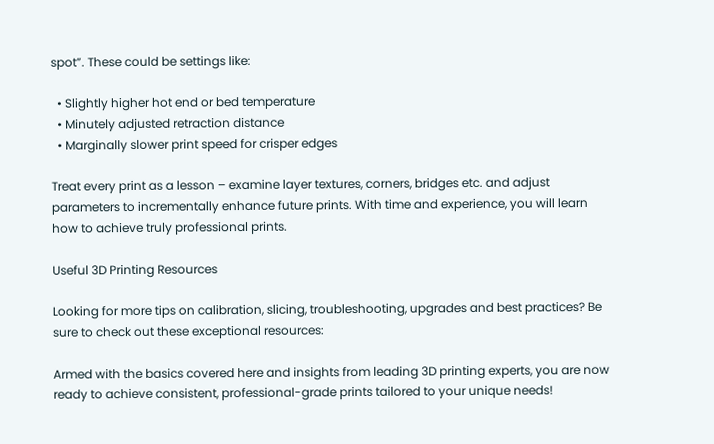spot”. These could be settings like:

  • Slightly higher hot end or bed temperature
  • Minutely adjusted retraction distance
  • Marginally slower print speed for crisper edges

Treat every print as a lesson – examine layer textures, corners, bridges etc. and adjust parameters to incrementally enhance future prints. With time and experience, you will learn how to achieve truly professional prints.

Useful 3D Printing Resources

Looking for more tips on calibration, slicing, troubleshooting, upgrades and best practices? Be sure to check out these exceptional resources:

Armed with the basics covered here and insights from leading 3D printing experts, you are now ready to achieve consistent, professional-grade prints tailored to your unique needs!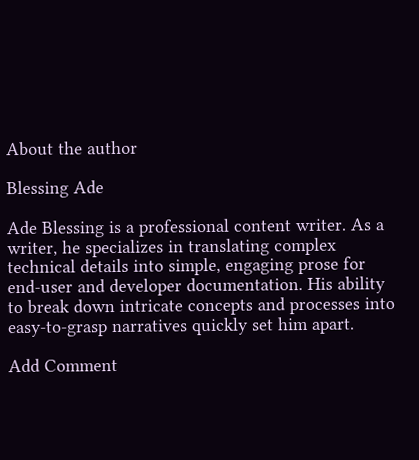About the author

Blessing Ade

Ade Blessing is a professional content writer. As a writer, he specializes in translating complex technical details into simple, engaging prose for end-user and developer documentation. His ability to break down intricate concepts and processes into easy-to-grasp narratives quickly set him apart.

Add Comment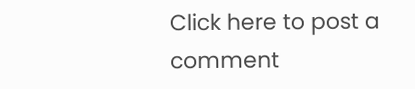Click here to post a comment